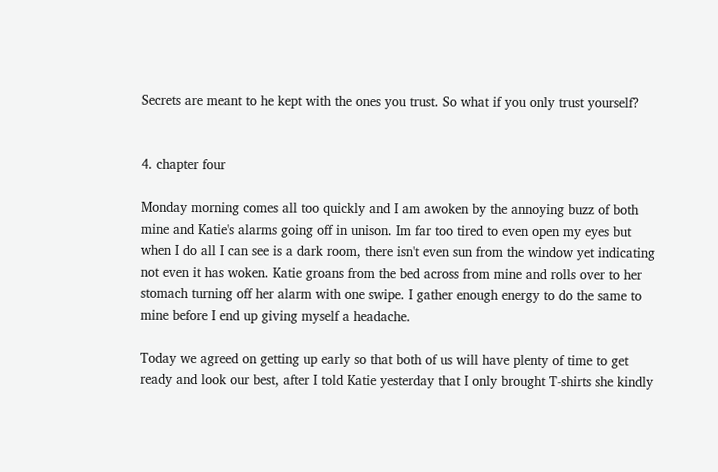Secrets are meant to he kept with the ones you trust. So what if you only trust yourself?


4. chapter four

Monday morning comes all too quickly and I am awoken by the annoying buzz of both mine and Katie's alarms going off in unison. Im far too tired to even open my eyes but when I do all I can see is a dark room, there isn't even sun from the window yet indicating not even it has woken. Katie groans from the bed across from mine and rolls over to her stomach turning off her alarm with one swipe. I gather enough energy to do the same to mine before I end up giving myself a headache.

Today we agreed on getting up early so that both of us will have plenty of time to get ready and look our best, after I told Katie yesterday that I only brought T-shirts she kindly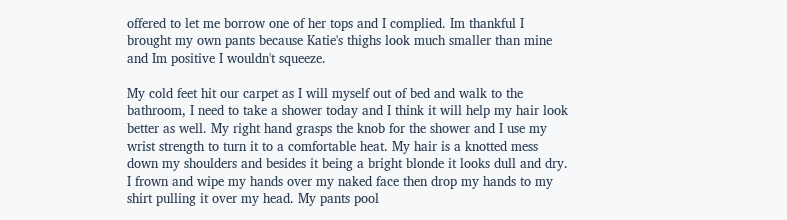offered to let me borrow one of her tops and I complied. Im thankful I brought my own pants because Katie's thighs look much smaller than mine and Im positive I wouldn't squeeze.

My cold feet hit our carpet as I will myself out of bed and walk to the bathroom, I need to take a shower today and I think it will help my hair look better as well. My right hand grasps the knob for the shower and I use my wrist strength to turn it to a comfortable heat. My hair is a knotted mess down my shoulders and besides it being a bright blonde it looks dull and dry. I frown and wipe my hands over my naked face then drop my hands to my shirt pulling it over my head. My pants pool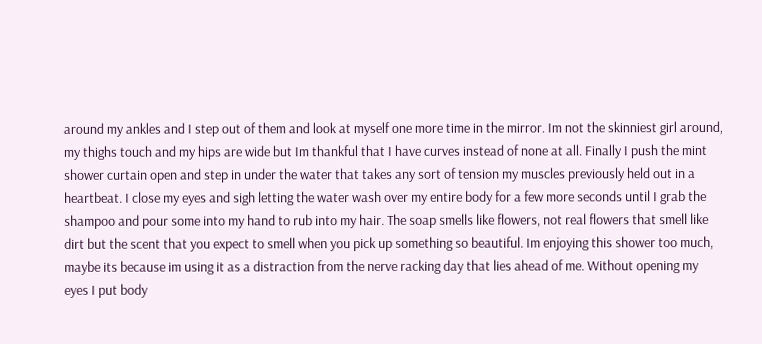around my ankles and I step out of them and look at myself one more time in the mirror. Im not the skinniest girl around, my thighs touch and my hips are wide but Im thankful that I have curves instead of none at all. Finally I push the mint shower curtain open and step in under the water that takes any sort of tension my muscles previously held out in a heartbeat. I close my eyes and sigh letting the water wash over my entire body for a few more seconds until I grab the shampoo and pour some into my hand to rub into my hair. The soap smells like flowers, not real flowers that smell like dirt but the scent that you expect to smell when you pick up something so beautiful. Im enjoying this shower too much, maybe its because im using it as a distraction from the nerve racking day that lies ahead of me. Without opening my eyes I put body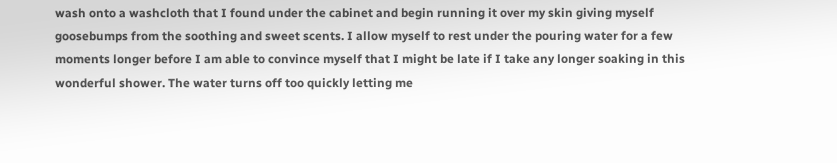wash onto a washcloth that I found under the cabinet and begin running it over my skin giving myself goosebumps from the soothing and sweet scents. I allow myself to rest under the pouring water for a few moments longer before I am able to convince myself that I might be late if I take any longer soaking in this wonderful shower. The water turns off too quickly letting me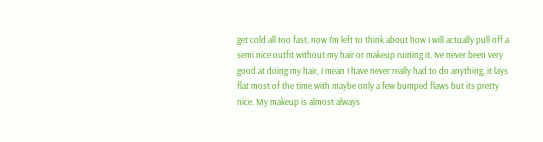get cold all too fast, now I'm left to think about how I will actually pull off a semi nice outfit without my hair or makeup ruining it. Ive never been very good at doing my hair, I mean I have never really had to do anything, it lays flat most of the time with maybe only a few bumped flaws but its pretty nice. My makeup is almost always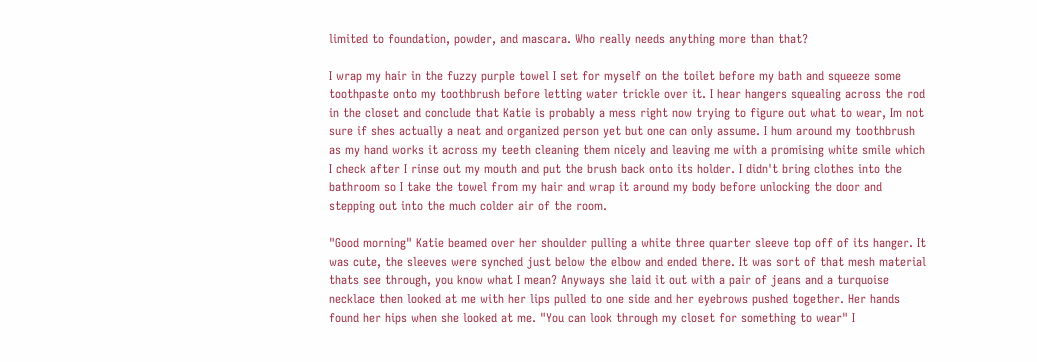limited to foundation, powder, and mascara. Who really needs anything more than that?

I wrap my hair in the fuzzy purple towel I set for myself on the toilet before my bath and squeeze some toothpaste onto my toothbrush before letting water trickle over it. I hear hangers squealing across the rod in the closet and conclude that Katie is probably a mess right now trying to figure out what to wear, Im not sure if shes actually a neat and organized person yet but one can only assume. I hum around my toothbrush as my hand works it across my teeth cleaning them nicely and leaving me with a promising white smile which I check after I rinse out my mouth and put the brush back onto its holder. I didn't bring clothes into the bathroom so I take the towel from my hair and wrap it around my body before unlocking the door and stepping out into the much colder air of the room.

"Good morning" Katie beamed over her shoulder pulling a white three quarter sleeve top off of its hanger. It was cute, the sleeves were synched just below the elbow and ended there. It was sort of that mesh material thats see through, you know what I mean? Anyways she laid it out with a pair of jeans and a turquoise necklace then looked at me with her lips pulled to one side and her eyebrows pushed together. Her hands found her hips when she looked at me. "You can look through my closet for something to wear" I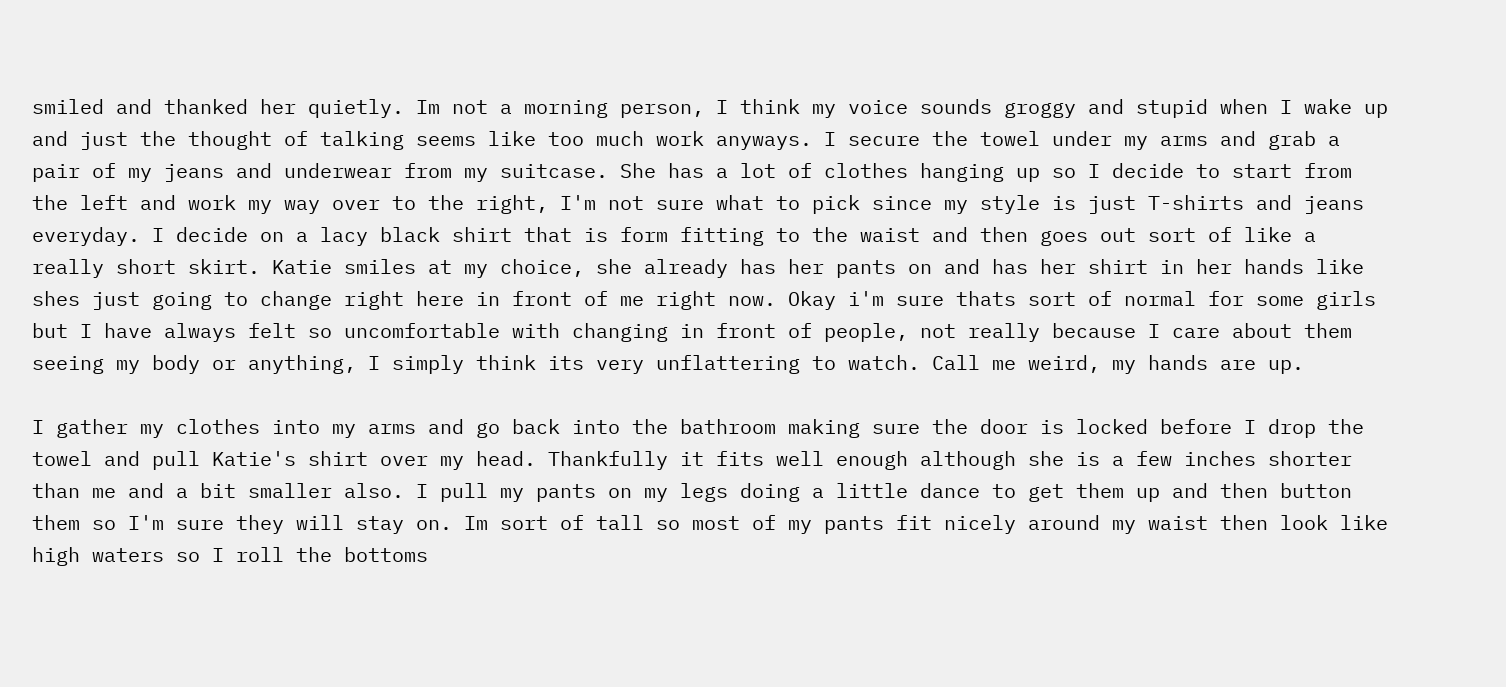smiled and thanked her quietly. Im not a morning person, I think my voice sounds groggy and stupid when I wake up and just the thought of talking seems like too much work anyways. I secure the towel under my arms and grab a pair of my jeans and underwear from my suitcase. She has a lot of clothes hanging up so I decide to start from the left and work my way over to the right, I'm not sure what to pick since my style is just T-shirts and jeans everyday. I decide on a lacy black shirt that is form fitting to the waist and then goes out sort of like a really short skirt. Katie smiles at my choice, she already has her pants on and has her shirt in her hands like shes just going to change right here in front of me right now. Okay i'm sure thats sort of normal for some girls but I have always felt so uncomfortable with changing in front of people, not really because I care about them seeing my body or anything, I simply think its very unflattering to watch. Call me weird, my hands are up.

I gather my clothes into my arms and go back into the bathroom making sure the door is locked before I drop the towel and pull Katie's shirt over my head. Thankfully it fits well enough although she is a few inches shorter than me and a bit smaller also. I pull my pants on my legs doing a little dance to get them up and then button them so I'm sure they will stay on. Im sort of tall so most of my pants fit nicely around my waist then look like high waters so I roll the bottoms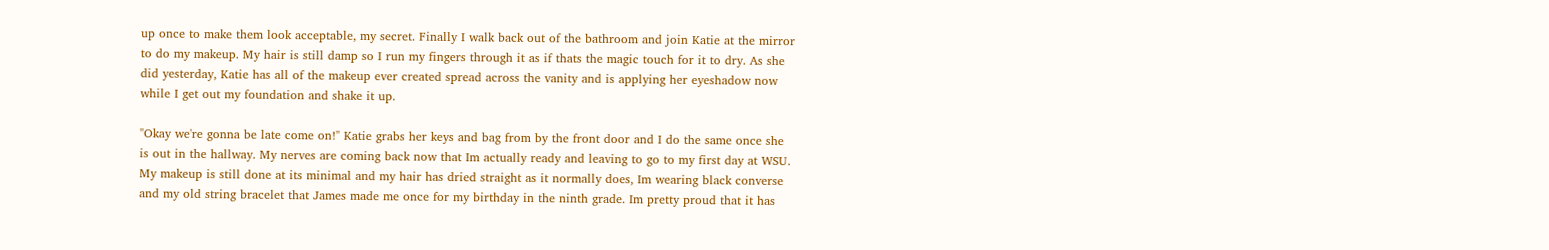up once to make them look acceptable, my secret. Finally I walk back out of the bathroom and join Katie at the mirror to do my makeup. My hair is still damp so I run my fingers through it as if thats the magic touch for it to dry. As she did yesterday, Katie has all of the makeup ever created spread across the vanity and is applying her eyeshadow now while I get out my foundation and shake it up.

"Okay we're gonna be late come on!" Katie grabs her keys and bag from by the front door and I do the same once she is out in the hallway. My nerves are coming back now that Im actually ready and leaving to go to my first day at WSU. My makeup is still done at its minimal and my hair has dried straight as it normally does, Im wearing black converse and my old string bracelet that James made me once for my birthday in the ninth grade. Im pretty proud that it has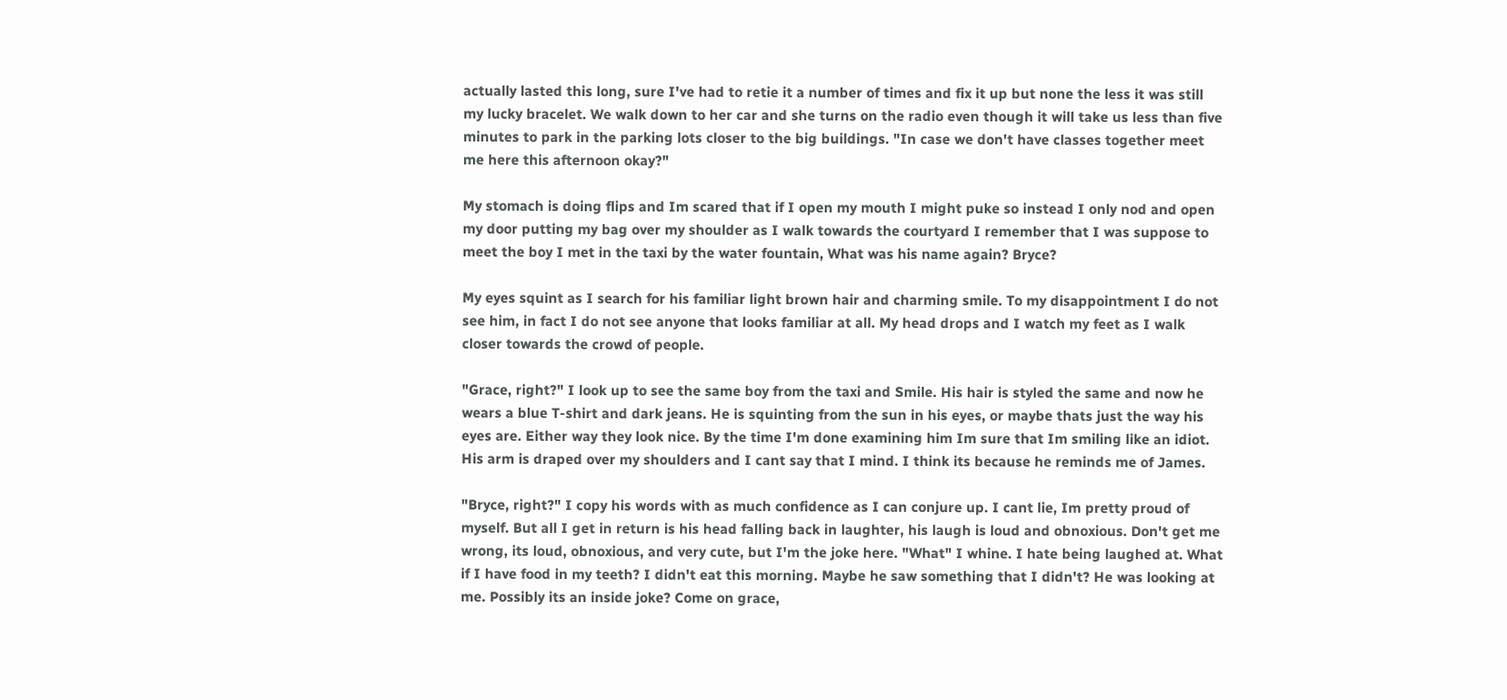actually lasted this long, sure I've had to retie it a number of times and fix it up but none the less it was still my lucky bracelet. We walk down to her car and she turns on the radio even though it will take us less than five minutes to park in the parking lots closer to the big buildings. "In case we don't have classes together meet me here this afternoon okay?"

My stomach is doing flips and Im scared that if I open my mouth I might puke so instead I only nod and open my door putting my bag over my shoulder as I walk towards the courtyard I remember that I was suppose to meet the boy I met in the taxi by the water fountain, What was his name again? Bryce?

My eyes squint as I search for his familiar light brown hair and charming smile. To my disappointment I do not see him, in fact I do not see anyone that looks familiar at all. My head drops and I watch my feet as I walk closer towards the crowd of people.

"Grace, right?" I look up to see the same boy from the taxi and Smile. His hair is styled the same and now he wears a blue T-shirt and dark jeans. He is squinting from the sun in his eyes, or maybe thats just the way his eyes are. Either way they look nice. By the time I'm done examining him Im sure that Im smiling like an idiot. His arm is draped over my shoulders and I cant say that I mind. I think its because he reminds me of James.

"Bryce, right?" I copy his words with as much confidence as I can conjure up. I cant lie, Im pretty proud of myself. But all I get in return is his head falling back in laughter, his laugh is loud and obnoxious. Don't get me wrong, its loud, obnoxious, and very cute, but I'm the joke here. "What" I whine. I hate being laughed at. What if I have food in my teeth? I didn't eat this morning. Maybe he saw something that I didn't? He was looking at me. Possibly its an inside joke? Come on grace,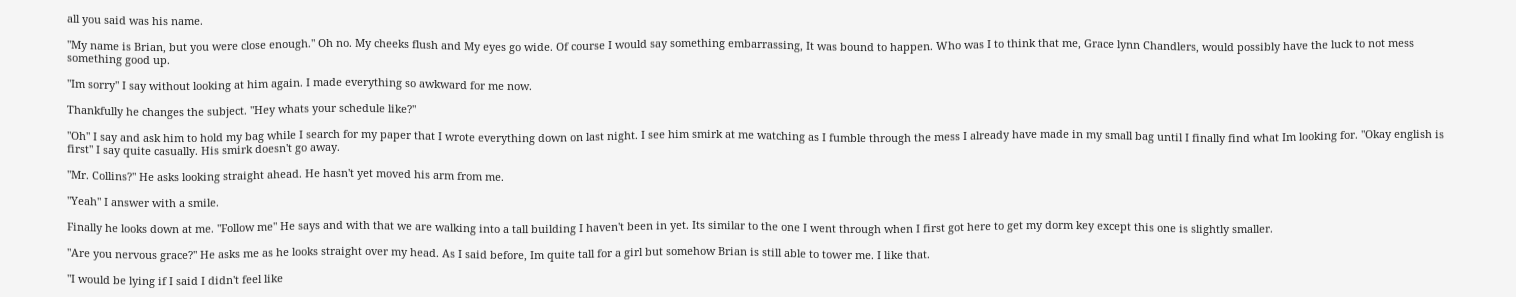all you said was his name.

"My name is Brian, but you were close enough." Oh no. My cheeks flush and My eyes go wide. Of course I would say something embarrassing, It was bound to happen. Who was I to think that me, Grace lynn Chandlers, would possibly have the luck to not mess something good up.

"Im sorry" I say without looking at him again. I made everything so awkward for me now.

Thankfully he changes the subject. "Hey whats your schedule like?"

"Oh" I say and ask him to hold my bag while I search for my paper that I wrote everything down on last night. I see him smirk at me watching as I fumble through the mess I already have made in my small bag until I finally find what Im looking for. "Okay english is first" I say quite casually. His smirk doesn't go away.

"Mr. Collins?" He asks looking straight ahead. He hasn't yet moved his arm from me.

"Yeah" I answer with a smile.

Finally he looks down at me. "Follow me" He says and with that we are walking into a tall building I haven't been in yet. Its similar to the one I went through when I first got here to get my dorm key except this one is slightly smaller.

"Are you nervous grace?" He asks me as he looks straight over my head. As I said before, Im quite tall for a girl but somehow Brian is still able to tower me. I like that.

"I would be lying if I said I didn't feel like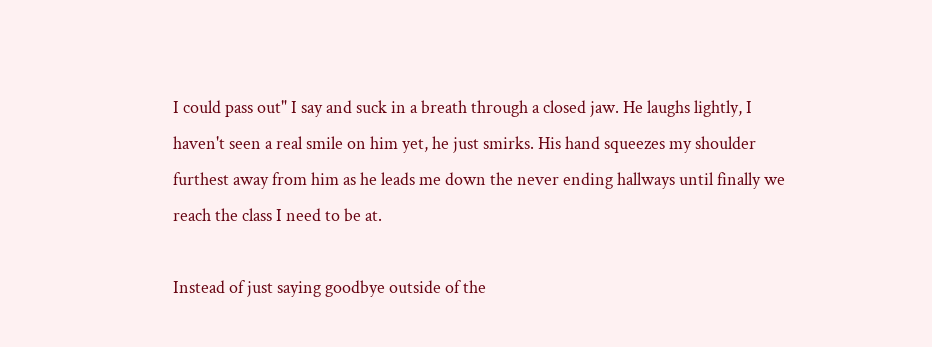I could pass out" I say and suck in a breath through a closed jaw. He laughs lightly, I haven't seen a real smile on him yet, he just smirks. His hand squeezes my shoulder furthest away from him as he leads me down the never ending hallways until finally we reach the class I need to be at.

Instead of just saying goodbye outside of the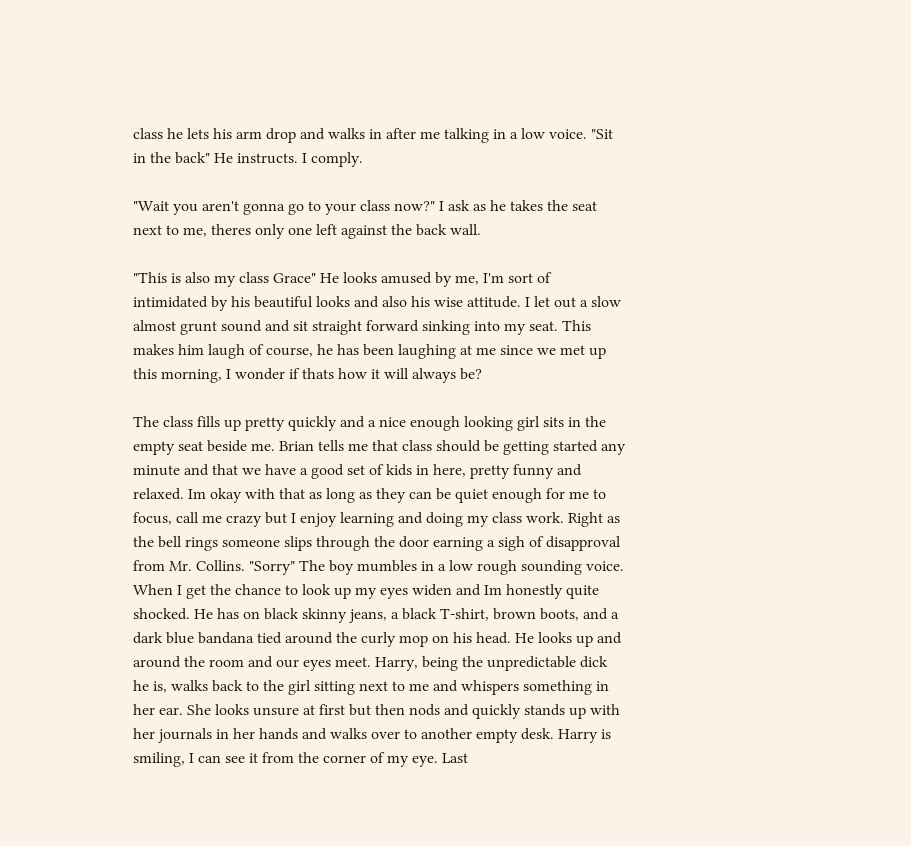class he lets his arm drop and walks in after me talking in a low voice. "Sit in the back" He instructs. I comply.

"Wait you aren't gonna go to your class now?" I ask as he takes the seat next to me, theres only one left against the back wall.

"This is also my class Grace" He looks amused by me, I'm sort of intimidated by his beautiful looks and also his wise attitude. I let out a slow almost grunt sound and sit straight forward sinking into my seat. This makes him laugh of course, he has been laughing at me since we met up this morning, I wonder if thats how it will always be?

The class fills up pretty quickly and a nice enough looking girl sits in the empty seat beside me. Brian tells me that class should be getting started any minute and that we have a good set of kids in here, pretty funny and relaxed. Im okay with that as long as they can be quiet enough for me to focus, call me crazy but I enjoy learning and doing my class work. Right as the bell rings someone slips through the door earning a sigh of disapproval from Mr. Collins. "Sorry" The boy mumbles in a low rough sounding voice. When I get the chance to look up my eyes widen and Im honestly quite shocked. He has on black skinny jeans, a black T-shirt, brown boots, and a dark blue bandana tied around the curly mop on his head. He looks up and around the room and our eyes meet. Harry, being the unpredictable dick he is, walks back to the girl sitting next to me and whispers something in her ear. She looks unsure at first but then nods and quickly stands up with her journals in her hands and walks over to another empty desk. Harry is smiling, I can see it from the corner of my eye. Last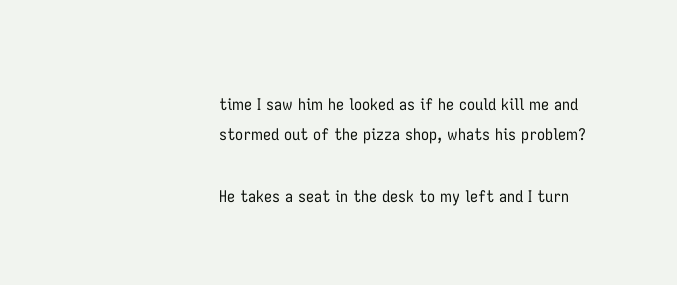time I saw him he looked as if he could kill me and stormed out of the pizza shop, whats his problem?

He takes a seat in the desk to my left and I turn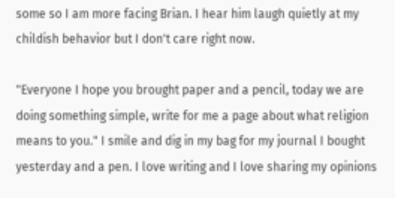some so I am more facing Brian. I hear him laugh quietly at my childish behavior but I don't care right now.

"Everyone I hope you brought paper and a pencil, today we are doing something simple, write for me a page about what religion means to you." I smile and dig in my bag for my journal I bought yesterday and a pen. I love writing and I love sharing my opinions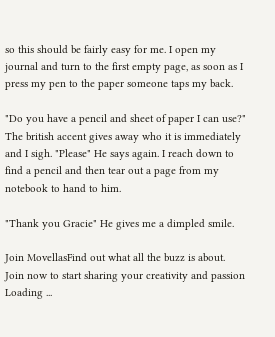so this should be fairly easy for me. I open my journal and turn to the first empty page, as soon as I press my pen to the paper someone taps my back.

"Do you have a pencil and sheet of paper I can use?" The british accent gives away who it is immediately and I sigh. "Please" He says again. I reach down to find a pencil and then tear out a page from my notebook to hand to him.

"Thank you Gracie" He gives me a dimpled smile.

Join MovellasFind out what all the buzz is about. Join now to start sharing your creativity and passion
Loading ...